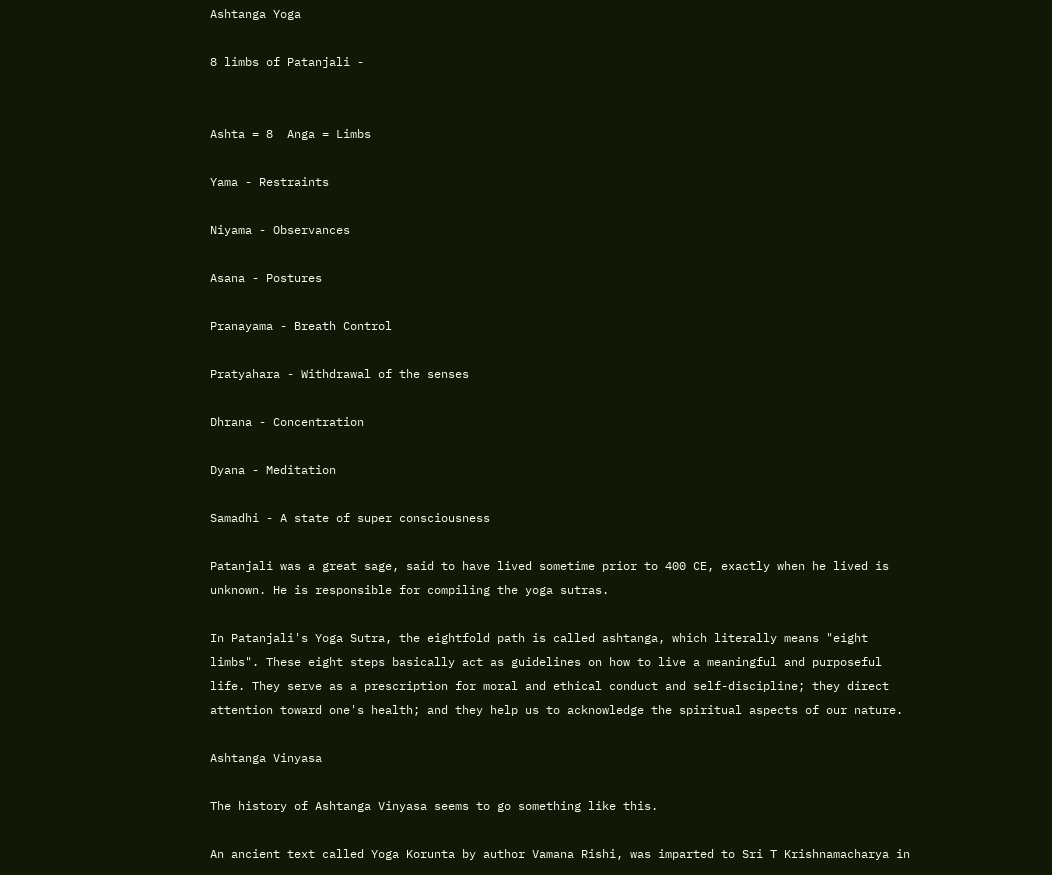Ashtanga Yoga

8 limbs of Patanjali -


Ashta = 8  Anga = Limbs

Yama - Restraints

Niyama - Observances

Asana - Postures

Pranayama - Breath Control

Pratyahara - Withdrawal of the senses

Dhrana - Concentration

Dyana - Meditation

Samadhi - A state of super consciousness

Patanjali was a great sage, said to have lived sometime prior to 400 CE, exactly when he lived is unknown. He is responsible for compiling the yoga sutras.

In Patanjali's Yoga Sutra, the eightfold path is called ashtanga, which literally means "eight limbs". These eight steps basically act as guidelines on how to live a meaningful and purposeful life. They serve as a prescription for moral and ethical conduct and self-discipline; they direct attention toward one's health; and they help us to acknowledge the spiritual aspects of our nature.

Ashtanga Vinyasa

The history of Ashtanga Vinyasa seems to go something like this.

An ancient text called Yoga Korunta by author Vamana Rishi, was imparted to Sri T Krishnamacharya in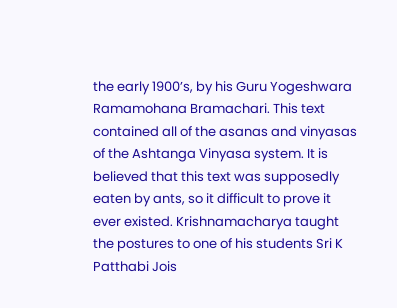the early 1900’s, by his Guru Yogeshwara Ramamohana Bramachari. This text contained all of the asanas and vinyasas of the Ashtanga Vinyasa system. It is believed that this text was supposedly eaten by ants, so it difficult to prove it ever existed. Krishnamacharya taught the postures to one of his students Sri K Patthabi Jois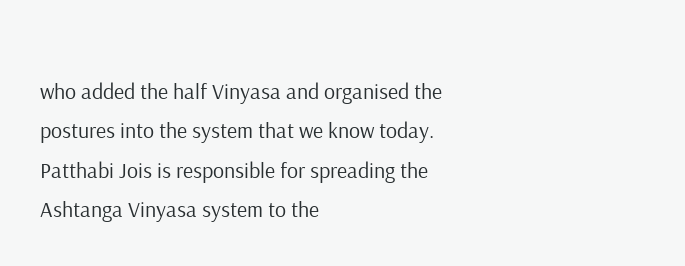who added the half Vinyasa and organised the postures into the system that we know today.  Patthabi Jois is responsible for spreading the Ashtanga Vinyasa system to the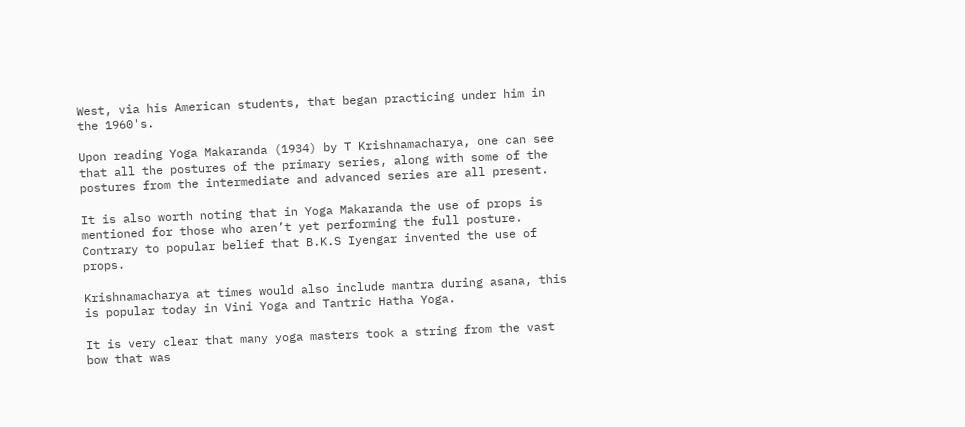West, via his American students, that began practicing under him in the 1960's.

Upon reading Yoga Makaranda (1934) by T Krishnamacharya, one can see that all the postures of the primary series, along with some of the postures from the intermediate and advanced series are all present.

It is also worth noting that in Yoga Makaranda the use of props is mentioned for those who aren’t yet performing the full posture. Contrary to popular belief that B.K.S Iyengar invented the use of props.

Krishnamacharya at times would also include mantra during asana, this is popular today in Vini Yoga and Tantric Hatha Yoga.

It is very clear that many yoga masters took a string from the vast bow that was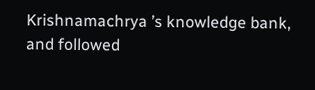Krishnamachrya ’s knowledge bank, and followed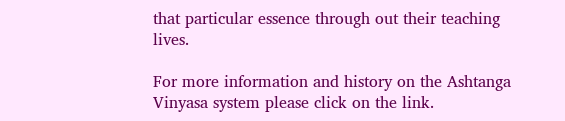that particular essence through out their teaching lives.

For more information and history on the Ashtanga Vinyasa system please click on the link.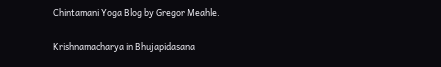Chintamani Yoga Blog by Gregor Meahle.

Krishnamacharya in Bhujapidasana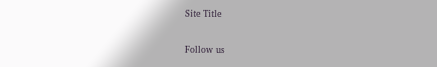Site Title

Follow us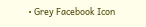• Grey Facebook Icon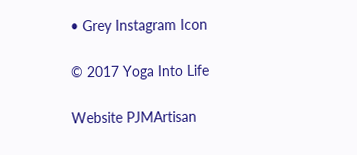• Grey Instagram Icon

© 2017 Yoga Into Life

Website PJMArtisan